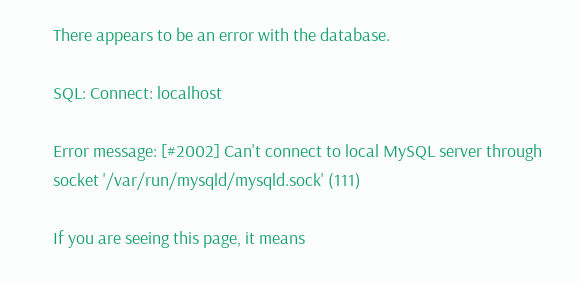There appears to be an error with the database.

SQL: Connect: localhost

Error message: [#2002] Can't connect to local MySQL server through socket '/var/run/mysqld/mysqld.sock' (111)

If you are seeing this page, it means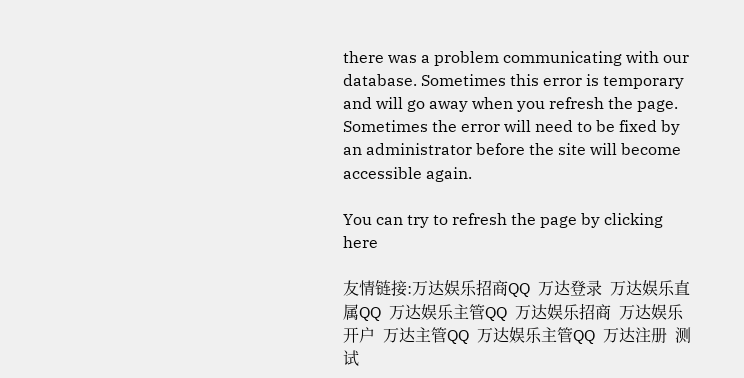there was a problem communicating with our database. Sometimes this error is temporary and will go away when you refresh the page. Sometimes the error will need to be fixed by an administrator before the site will become accessible again.

You can try to refresh the page by clicking here

友情链接:万达娱乐招商QQ  万达登录  万达娱乐直属QQ  万达娱乐主管QQ  万达娱乐招商  万达娱乐开户  万达主管QQ  万达娱乐主管QQ  万达注册  测试